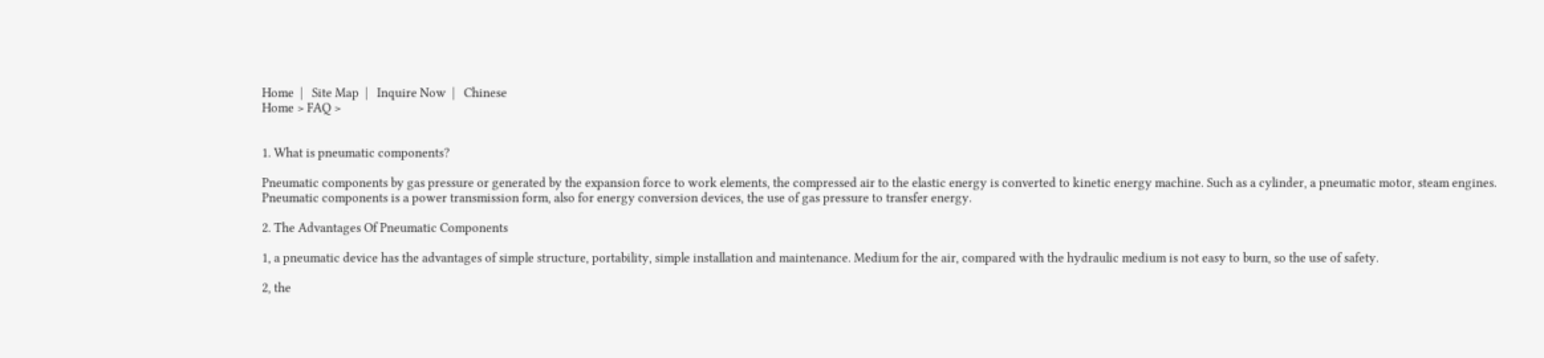Home  |   Site Map  |   Inquire Now  |   Chinese
Home > FAQ >


1. What is pneumatic components?

Pneumatic components by gas pressure or generated by the expansion force to work elements, the compressed air to the elastic energy is converted to kinetic energy machine. Such as a cylinder, a pneumatic motor, steam engines. Pneumatic components is a power transmission form, also for energy conversion devices, the use of gas pressure to transfer energy.

2. The Advantages Of Pneumatic Components

1, a pneumatic device has the advantages of simple structure, portability, simple installation and maintenance. Medium for the air, compared with the hydraulic medium is not easy to burn, so the use of safety.

2, the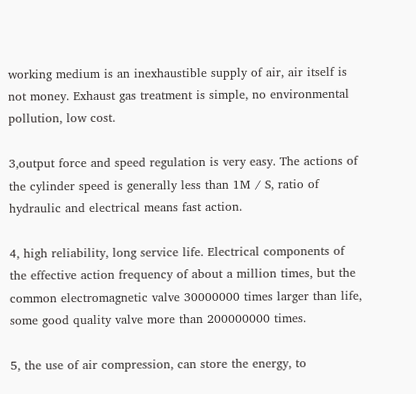working medium is an inexhaustible supply of air, air itself is not money. Exhaust gas treatment is simple, no environmental pollution, low cost.

3,output force and speed regulation is very easy. The actions of the cylinder speed is generally less than 1M / S, ratio of hydraulic and electrical means fast action.

4, high reliability, long service life. Electrical components of the effective action frequency of about a million times, but the common electromagnetic valve 30000000 times larger than life, some good quality valve more than 200000000 times.

5, the use of air compression, can store the energy, to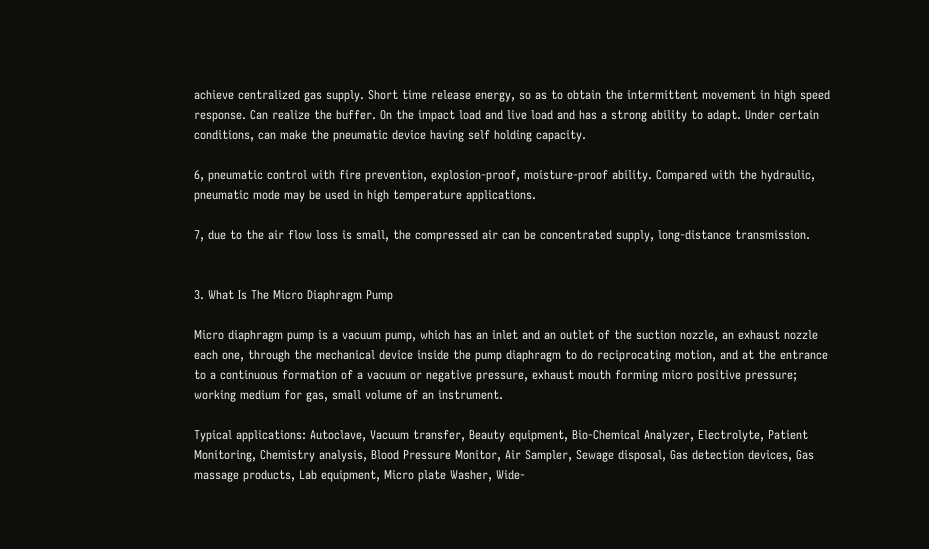achieve centralized gas supply. Short time release energy, so as to obtain the intermittent movement in high speed response. Can realize the buffer. On the impact load and live load and has a strong ability to adapt. Under certain conditions, can make the pneumatic device having self holding capacity.

6, pneumatic control with fire prevention, explosion-proof, moisture-proof ability. Compared with the hydraulic, pneumatic mode may be used in high temperature applications.

7, due to the air flow loss is small, the compressed air can be concentrated supply, long-distance transmission.


3. What Is The Micro Diaphragm Pump

Micro diaphragm pump is a vacuum pump, which has an inlet and an outlet of the suction nozzle, an exhaust nozzle each one, through the mechanical device inside the pump diaphragm to do reciprocating motion, and at the entrance to a continuous formation of a vacuum or negative pressure, exhaust mouth forming micro positive pressure; working medium for gas, small volume of an instrument.

Typical applications: Autoclave, Vacuum transfer, Beauty equipment, Bio-Chemical Analyzer, Electrolyte, Patient Monitoring, Chemistry analysis, Blood Pressure Monitor, Air Sampler, Sewage disposal, Gas detection devices, Gas massage products, Lab equipment, Micro plate Washer, Wide-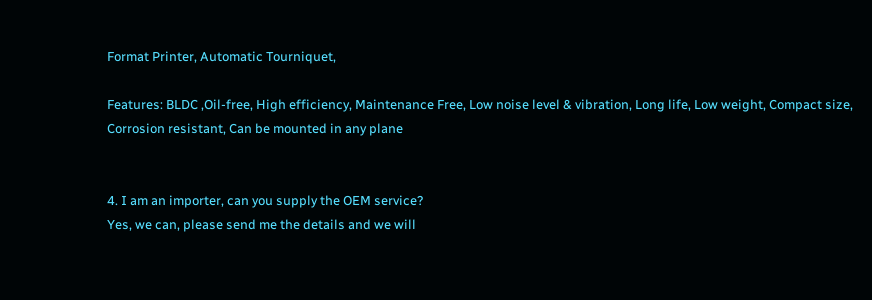Format Printer, Automatic Tourniquet,

Features: BLDC ,Oil-free, High efficiency, Maintenance Free, Low noise level & vibration, Long life, Low weight, Compact size, Corrosion resistant, Can be mounted in any plane


4. I am an importer, can you supply the OEM service?
Yes, we can, please send me the details and we will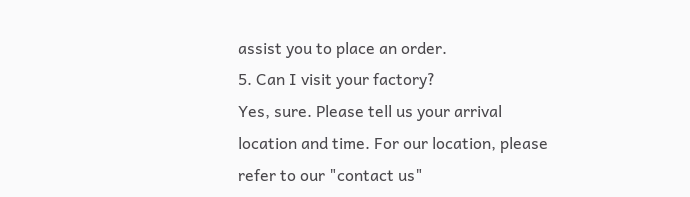assist you to place an order.
5. Can I visit your factory?
Yes, sure. Please tell us your arrival location and time. For our location, please refer to our "contact us"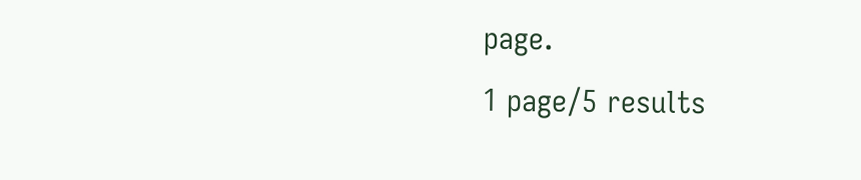page.
1 page/5 results